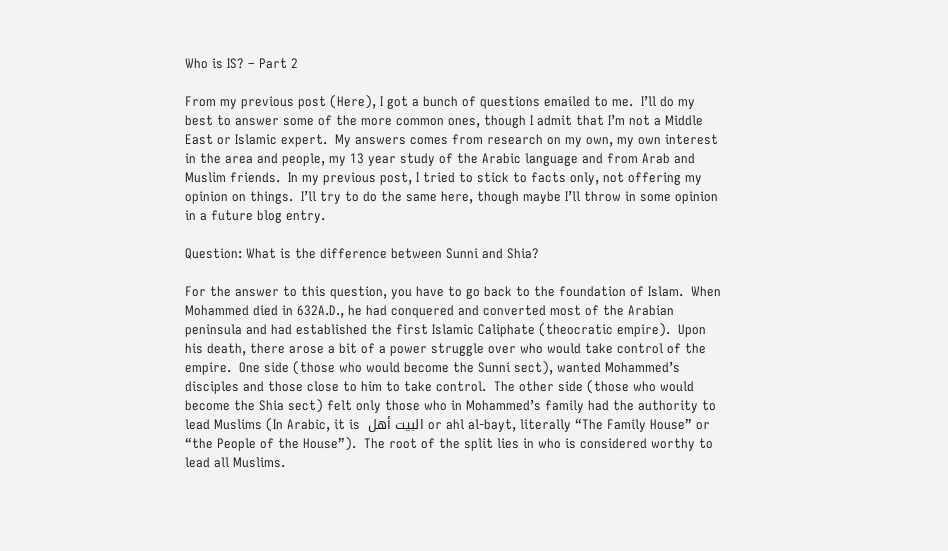Who is IS? – Part 2

From my previous post (Here), I got a bunch of questions emailed to me.  I’ll do my best to answer some of the more common ones, though I admit that I’m not a Middle East or Islamic expert.  My answers comes from research on my own, my own interest in the area and people, my 13 year study of the Arabic language and from Arab and Muslim friends.  In my previous post, I tried to stick to facts only, not offering my opinion on things.  I’ll try to do the same here, though maybe I’ll throw in some opinion in a future blog entry.

Question: What is the difference between Sunni and Shia?

For the answer to this question, you have to go back to the foundation of Islam.  When Mohammed died in 632A.D., he had conquered and converted most of the Arabian peninsula and had established the first Islamic Caliphate (theocratic empire).  Upon his death, there arose a bit of a power struggle over who would take control of the empire.  One side (those who would become the Sunni sect), wanted Mohammed’s disciples and those close to him to take control.  The other side (those who would become the Shia sect) felt only those who in Mohammed’s family had the authority to lead Muslims (In Arabic, it is  البيت أهل or ahl al-bayt, literally “The Family House” or “the People of the House”).  The root of the split lies in who is considered worthy to lead all Muslims.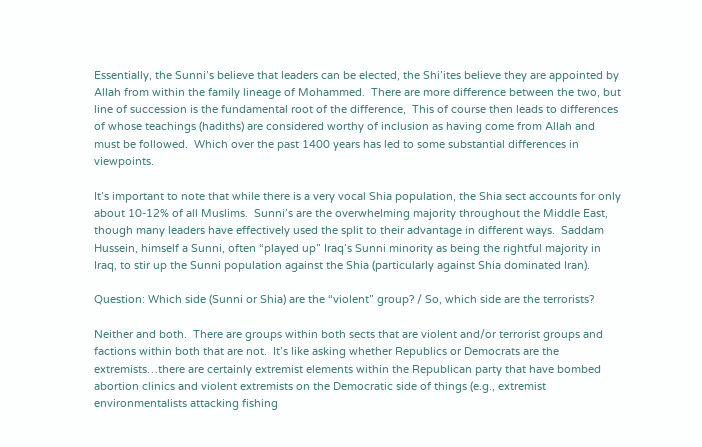Essentially, the Sunni’s believe that leaders can be elected, the Shi’ites believe they are appointed by Allah from within the family lineage of Mohammed.  There are more difference between the two, but line of succession is the fundamental root of the difference,  This of course then leads to differences of whose teachings (hadiths) are considered worthy of inclusion as having come from Allah and must be followed.  Which over the past 1400 years has led to some substantial differences in viewpoints.

It’s important to note that while there is a very vocal Shia population, the Shia sect accounts for only about 10-12% of all Muslims.  Sunni’s are the overwhelming majority throughout the Middle East, though many leaders have effectively used the split to their advantage in different ways.  Saddam Hussein, himself a Sunni, often “played up” Iraq’s Sunni minority as being the rightful majority in Iraq, to stir up the Sunni population against the Shia (particularly against Shia dominated Iran).

Question: Which side (Sunni or Shia) are the “violent” group? / So, which side are the terrorists?

Neither and both.  There are groups within both sects that are violent and/or terrorist groups and factions within both that are not.  It’s like asking whether Republics or Democrats are the extremists…there are certainly extremist elements within the Republican party that have bombed abortion clinics and violent extremists on the Democratic side of things (e.g., extremist environmentalists attacking fishing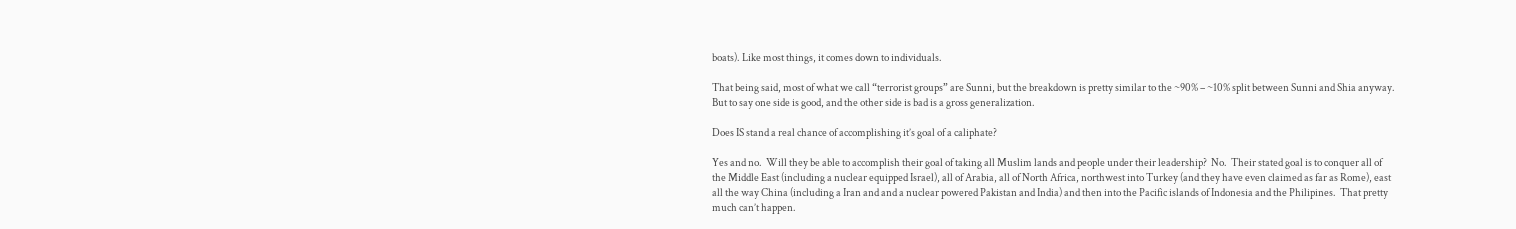boats). Like most things, it comes down to individuals.

That being said, most of what we call “terrorist groups” are Sunni, but the breakdown is pretty similar to the ~90% – ~10% split between Sunni and Shia anyway.  But to say one side is good, and the other side is bad is a gross generalization.

Does IS stand a real chance of accomplishing it’s goal of a caliphate?

Yes and no.  Will they be able to accomplish their goal of taking all Muslim lands and people under their leadership?  No.  Their stated goal is to conquer all of the Middle East (including a nuclear equipped Israel), all of Arabia, all of North Africa, northwest into Turkey (and they have even claimed as far as Rome), east all the way China (including a Iran and and a nuclear powered Pakistan and India) and then into the Pacific islands of Indonesia and the Philipines.  That pretty much can’t happen.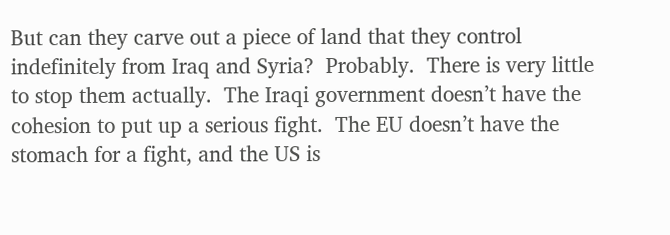But can they carve out a piece of land that they control indefinitely from Iraq and Syria?  Probably.  There is very little to stop them actually.  The Iraqi government doesn’t have the cohesion to put up a serious fight.  The EU doesn’t have the stomach for a fight, and the US is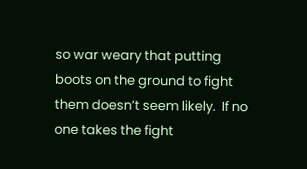so war weary that putting boots on the ground to fight them doesn’t seem likely.  If no one takes the fight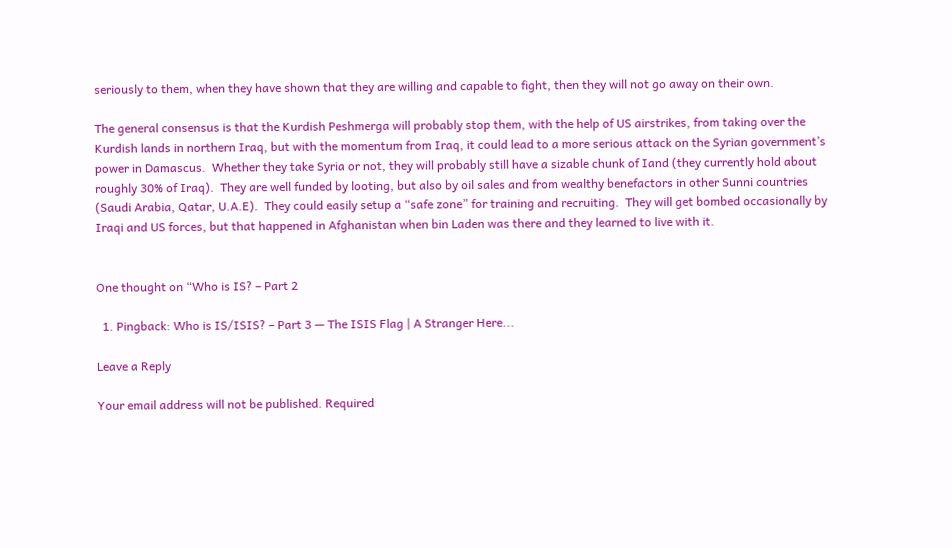seriously to them, when they have shown that they are willing and capable to fight, then they will not go away on their own.

The general consensus is that the Kurdish Peshmerga will probably stop them, with the help of US airstrikes, from taking over the Kurdish lands in northern Iraq, but with the momentum from Iraq, it could lead to a more serious attack on the Syrian government’s power in Damascus.  Whether they take Syria or not, they will probably still have a sizable chunk of Iand (they currently hold about roughly 30% of Iraq).  They are well funded by looting, but also by oil sales and from wealthy benefactors in other Sunni countries (Saudi Arabia, Qatar, U.A.E).  They could easily setup a “safe zone” for training and recruiting.  They will get bombed occasionally by Iraqi and US forces, but that happened in Afghanistan when bin Laden was there and they learned to live with it.


One thought on “Who is IS? – Part 2

  1. Pingback: Who is IS/ISIS? – Part 3 — The ISIS Flag | A Stranger Here...

Leave a Reply

Your email address will not be published. Required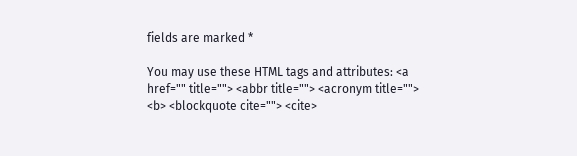fields are marked *

You may use these HTML tags and attributes: <a href="" title=""> <abbr title=""> <acronym title=""> <b> <blockquote cite=""> <cite>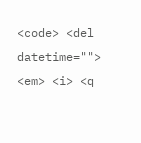<code> <del datetime=""> <em> <i> <q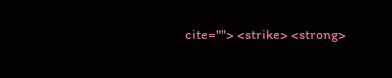cite=""> <strike> <strong>